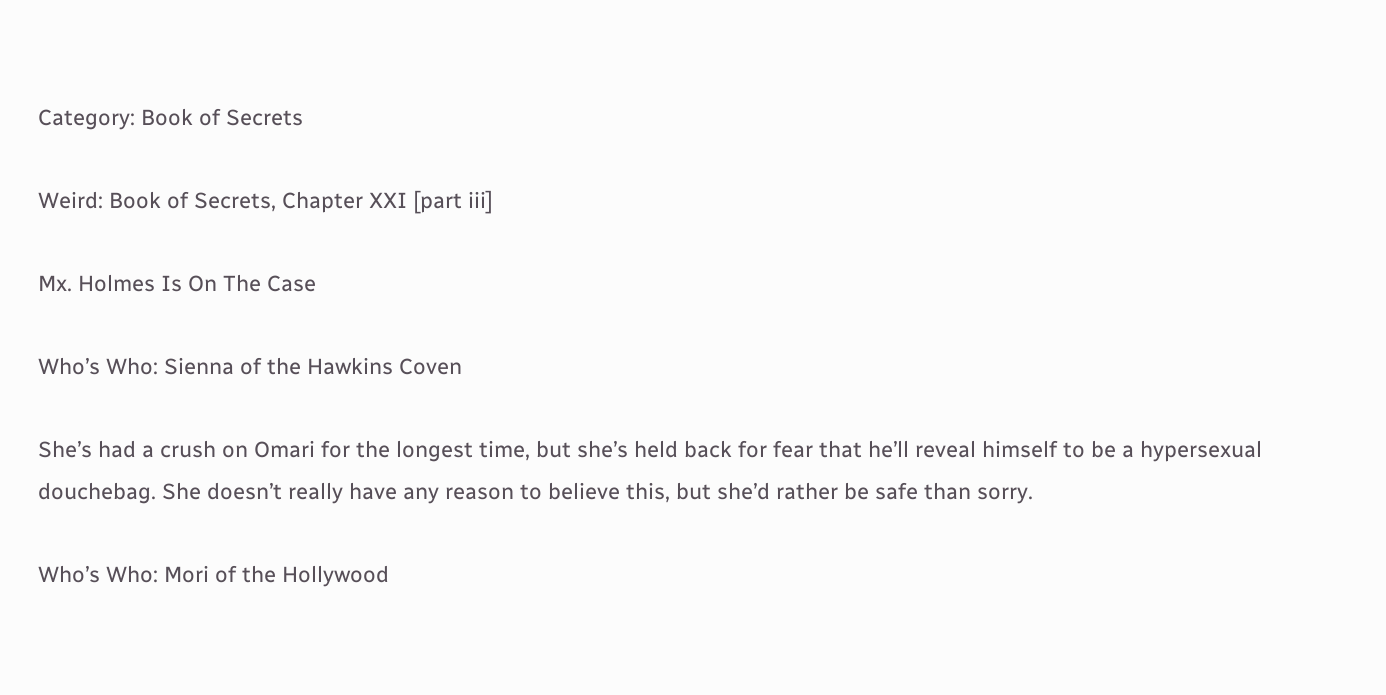Category: Book of Secrets

Weird: Book of Secrets, Chapter XXI [part iii]

Mx. Holmes Is On The Case

Who’s Who: Sienna of the Hawkins Coven

She’s had a crush on Omari for the longest time, but she’s held back for fear that he’ll reveal himself to be a hypersexual douchebag. She doesn’t really have any reason to believe this, but she’d rather be safe than sorry.

Who’s Who: Mori of the Hollywood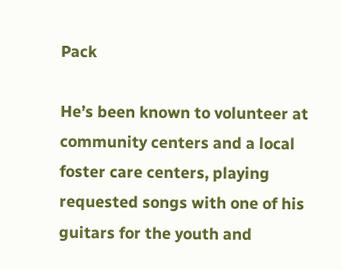Pack

He’s been known to volunteer at community centers and a local foster care centers, playing requested songs with one of his guitars for the youth and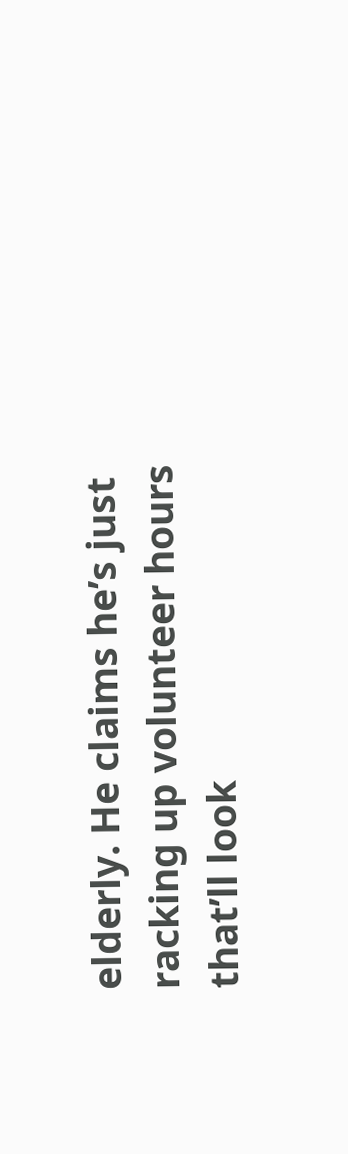elderly. He claims he’s just racking up volunteer hours that’ll look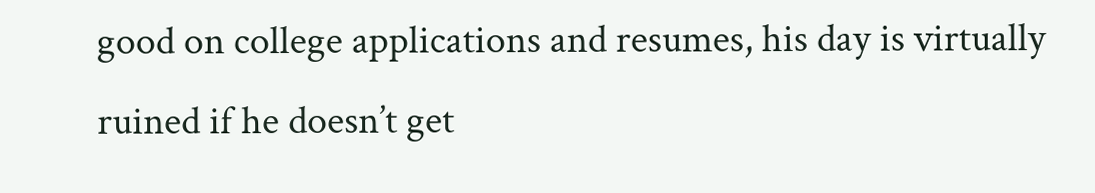good on college applications and resumes, his day is virtually ruined if he doesn’t get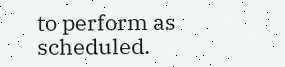to perform as scheduled.